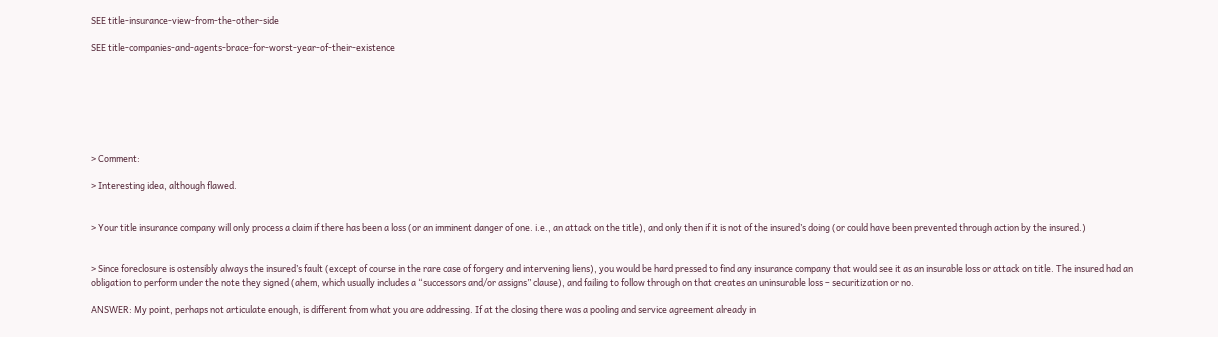SEE title-insurance-view-from-the-other-side

SEE title-companies-and-agents-brace-for-worst-year-of-their-existence







> Comment:

> Interesting idea, although flawed.


> Your title insurance company will only process a claim if there has been a loss (or an imminent danger of one. i.e., an attack on the title), and only then if it is not of the insured’s doing (or could have been prevented through action by the insured.)


> Since foreclosure is ostensibly always the insured’s fault (except of course in the rare case of forgery and intervening liens), you would be hard pressed to find any insurance company that would see it as an insurable loss or attack on title. The insured had an obligation to perform under the note they signed (ahem, which usually includes a “successors and/or assigns” clause), and failing to follow through on that creates an uninsurable loss – securitization or no.

ANSWER: My point, perhaps not articulate enough, is different from what you are addressing. If at the closing there was a pooling and service agreement already in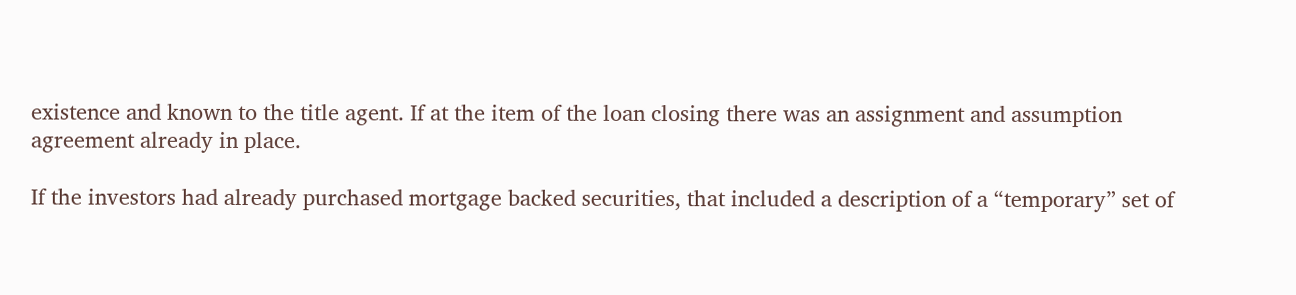existence and known to the title agent. If at the item of the loan closing there was an assignment and assumption agreement already in place.

If the investors had already purchased mortgage backed securities, that included a description of a “temporary” set of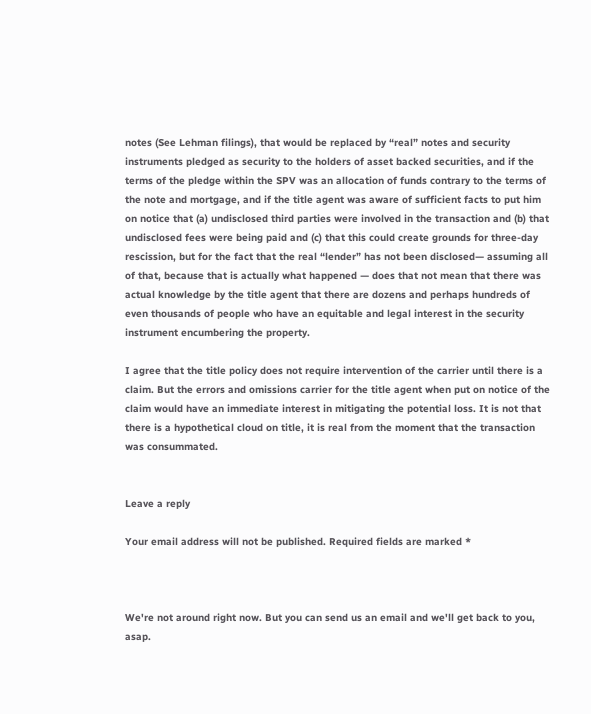notes (See Lehman filings), that would be replaced by “real” notes and security instruments pledged as security to the holders of asset backed securities, and if the terms of the pledge within the SPV was an allocation of funds contrary to the terms of the note and mortgage, and if the title agent was aware of sufficient facts to put him on notice that (a) undisclosed third parties were involved in the transaction and (b) that undisclosed fees were being paid and (c) that this could create grounds for three-day rescission, but for the fact that the real “lender” has not been disclosed— assuming all of that, because that is actually what happened — does that not mean that there was actual knowledge by the title agent that there are dozens and perhaps hundreds of even thousands of people who have an equitable and legal interest in the security instrument encumbering the property.

I agree that the title policy does not require intervention of the carrier until there is a claim. But the errors and omissions carrier for the title agent when put on notice of the claim would have an immediate interest in mitigating the potential loss. It is not that there is a hypothetical cloud on title, it is real from the moment that the transaction was consummated.


Leave a reply

Your email address will not be published. Required fields are marked *



We're not around right now. But you can send us an email and we'll get back to you, asap.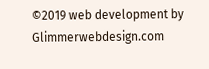©2019 web development by Glimmerwebdesign.com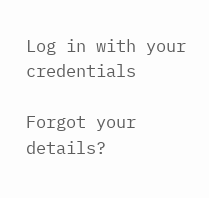Log in with your credentials

Forgot your details?